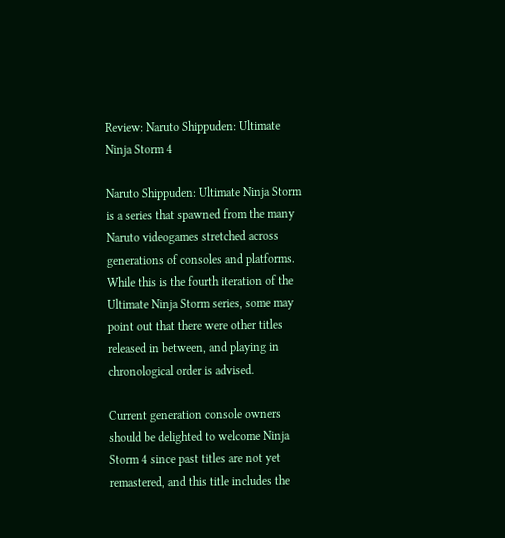Review: Naruto Shippuden: Ultimate Ninja Storm 4

Naruto Shippuden: Ultimate Ninja Storm is a series that spawned from the many Naruto videogames stretched across generations of consoles and platforms. While this is the fourth iteration of the Ultimate Ninja Storm series, some may point out that there were other titles released in between, and playing in chronological order is advised.

Current generation console owners should be delighted to welcome Ninja Storm 4 since past titles are not yet remastered, and this title includes the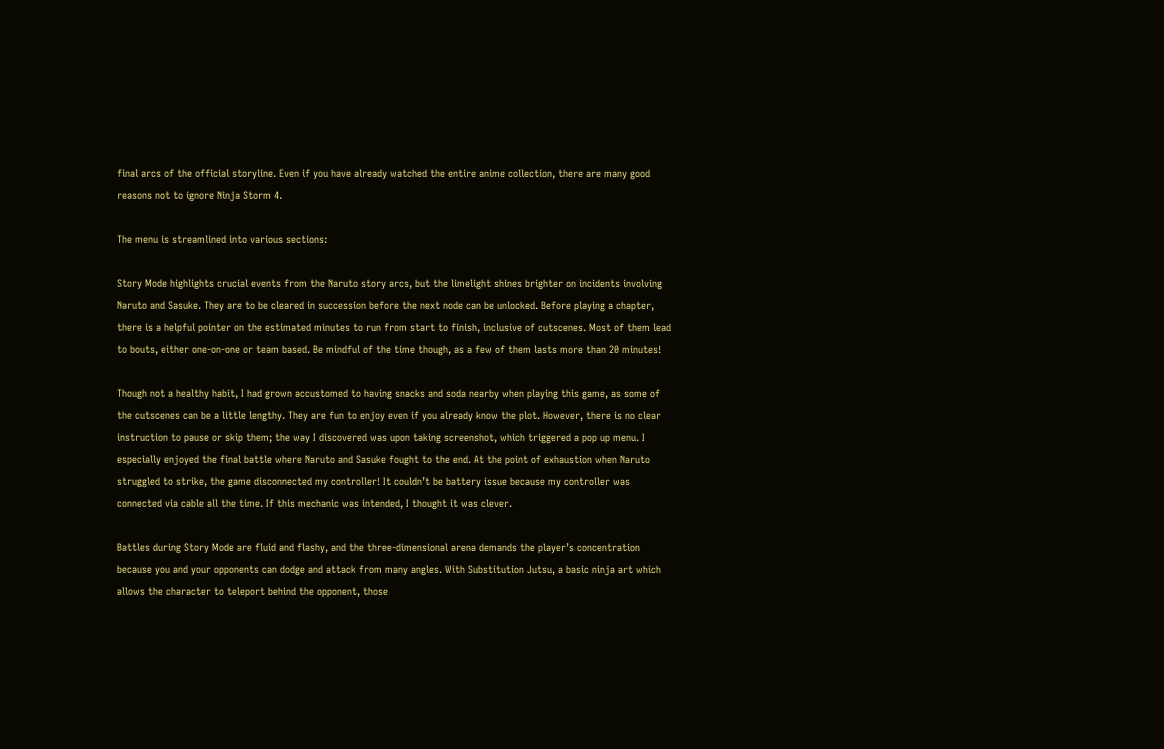final arcs of the official storyline. Even if you have already watched the entire anime collection, there are many good reasons not to ignore Ninja Storm 4.

The menu is streamlined into various sections:

Story Mode highlights crucial events from the Naruto story arcs, but the limelight shines brighter on incidents involving Naruto and Sasuke. They are to be cleared in succession before the next node can be unlocked. Before playing a chapter, there is a helpful pointer on the estimated minutes to run from start to finish, inclusive of cutscenes. Most of them lead to bouts, either one-on-one or team based. Be mindful of the time though, as a few of them lasts more than 20 minutes!

Though not a healthy habit, I had grown accustomed to having snacks and soda nearby when playing this game, as some of the cutscenes can be a little lengthy. They are fun to enjoy even if you already know the plot. However, there is no clear instruction to pause or skip them; the way I discovered was upon taking screenshot, which triggered a pop up menu. I especially enjoyed the final battle where Naruto and Sasuke fought to the end. At the point of exhaustion when Naruto struggled to strike, the game disconnected my controller! It couldn’t be battery issue because my controller was connected via cable all the time. If this mechanic was intended, I thought it was clever.

Battles during Story Mode are fluid and flashy, and the three-dimensional arena demands the player’s concentration because you and your opponents can dodge and attack from many angles. With Substitution Jutsu, a basic ninja art which allows the character to teleport behind the opponent, those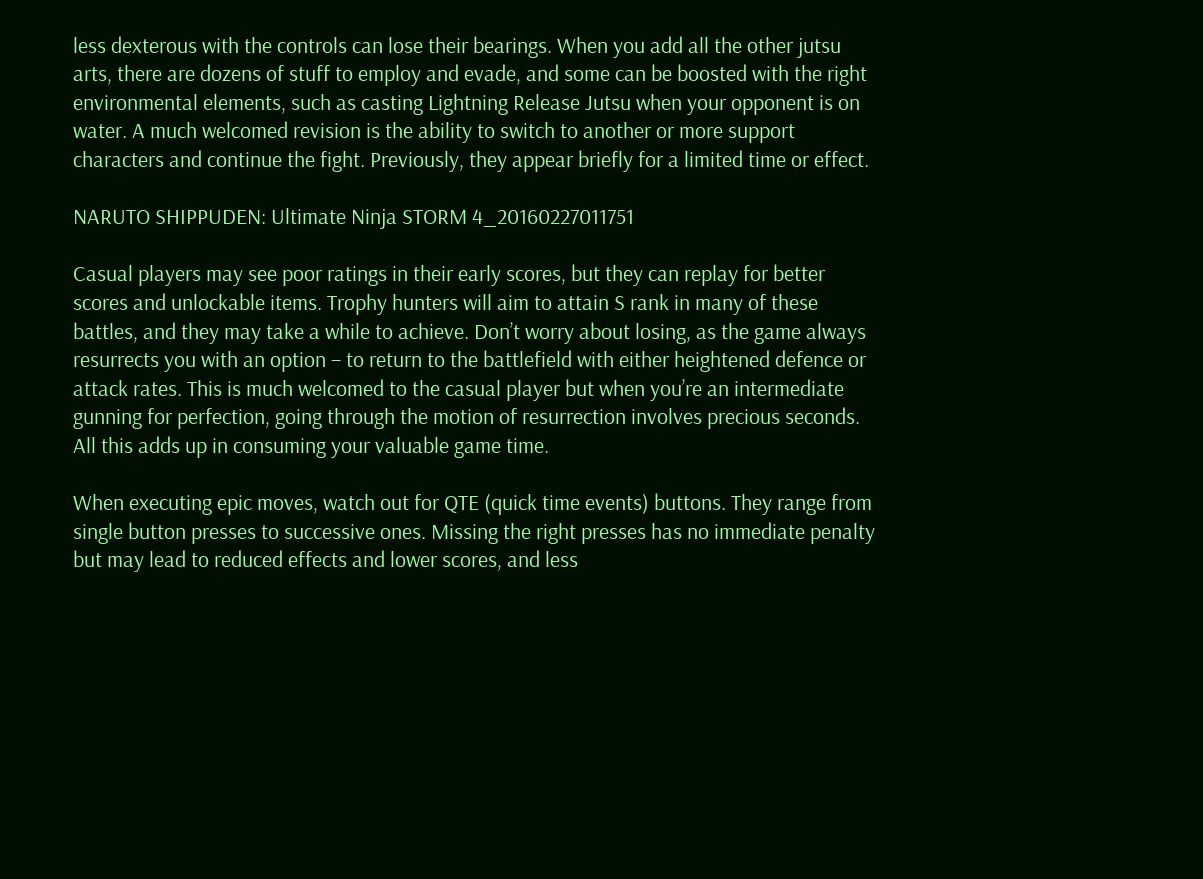less dexterous with the controls can lose their bearings. When you add all the other jutsu arts, there are dozens of stuff to employ and evade, and some can be boosted with the right environmental elements, such as casting Lightning Release Jutsu when your opponent is on water. A much welcomed revision is the ability to switch to another or more support characters and continue the fight. Previously, they appear briefly for a limited time or effect.

NARUTO SHIPPUDEN: Ultimate Ninja STORM 4_20160227011751

Casual players may see poor ratings in their early scores, but they can replay for better scores and unlockable items. Trophy hunters will aim to attain S rank in many of these battles, and they may take a while to achieve. Don’t worry about losing, as the game always resurrects you with an option – to return to the battlefield with either heightened defence or attack rates. This is much welcomed to the casual player but when you’re an intermediate gunning for perfection, going through the motion of resurrection involves precious seconds. All this adds up in consuming your valuable game time.

When executing epic moves, watch out for QTE (quick time events) buttons. They range from single button presses to successive ones. Missing the right presses has no immediate penalty but may lead to reduced effects and lower scores, and less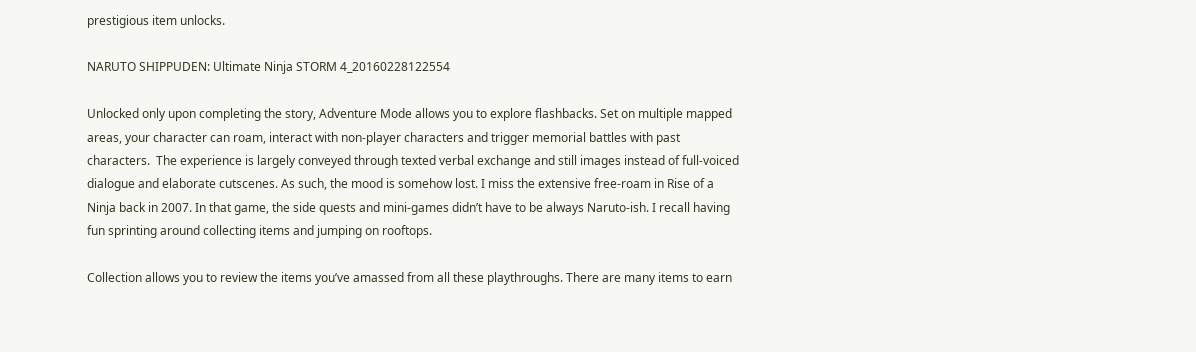prestigious item unlocks.

NARUTO SHIPPUDEN: Ultimate Ninja STORM 4_20160228122554

Unlocked only upon completing the story, Adventure Mode allows you to explore flashbacks. Set on multiple mapped areas, your character can roam, interact with non-player characters and trigger memorial battles with past characters.  The experience is largely conveyed through texted verbal exchange and still images instead of full-voiced dialogue and elaborate cutscenes. As such, the mood is somehow lost. I miss the extensive free-roam in Rise of a Ninja back in 2007. In that game, the side quests and mini-games didn’t have to be always Naruto-ish. I recall having fun sprinting around collecting items and jumping on rooftops.

Collection allows you to review the items you’ve amassed from all these playthroughs. There are many items to earn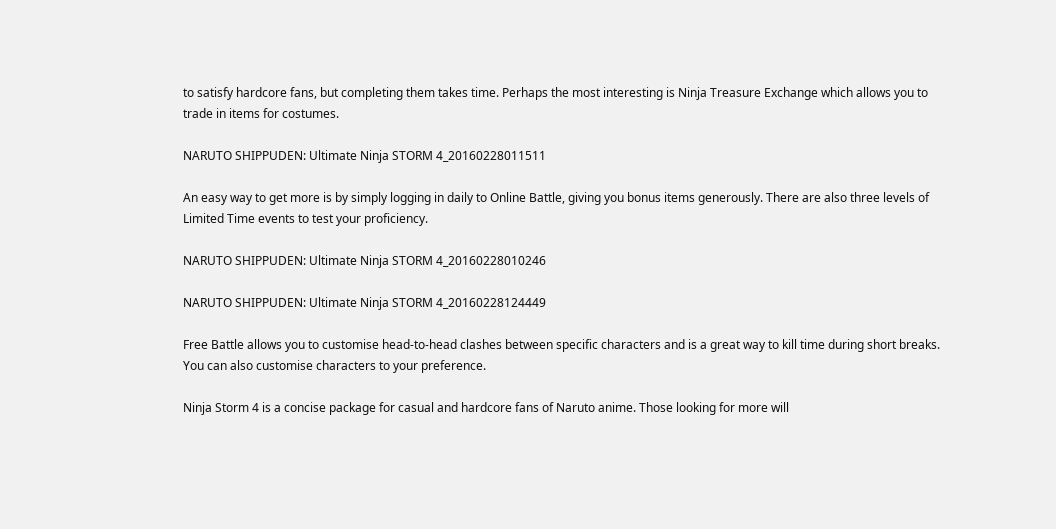to satisfy hardcore fans, but completing them takes time. Perhaps the most interesting is Ninja Treasure Exchange which allows you to trade in items for costumes.

NARUTO SHIPPUDEN: Ultimate Ninja STORM 4_20160228011511

An easy way to get more is by simply logging in daily to Online Battle, giving you bonus items generously. There are also three levels of Limited Time events to test your proficiency.

NARUTO SHIPPUDEN: Ultimate Ninja STORM 4_20160228010246

NARUTO SHIPPUDEN: Ultimate Ninja STORM 4_20160228124449

Free Battle allows you to customise head-to-head clashes between specific characters and is a great way to kill time during short breaks. You can also customise characters to your preference.

Ninja Storm 4 is a concise package for casual and hardcore fans of Naruto anime. Those looking for more will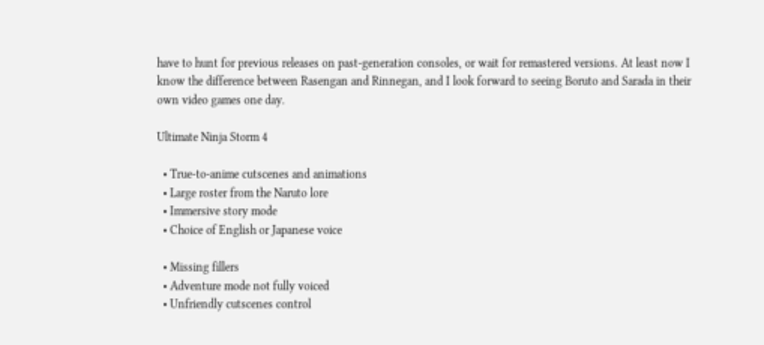have to hunt for previous releases on past-generation consoles, or wait for remastered versions. At least now I know the difference between Rasengan and Rinnegan, and I look forward to seeing Boruto and Sarada in their own video games one day.

Ultimate Ninja Storm 4

  • True-to-anime cutscenes and animations
  • Large roster from the Naruto lore
  • Immersive story mode
  • Choice of English or Japanese voice

  • Missing fillers
  • Adventure mode not fully voiced
  • Unfriendly cutscenes control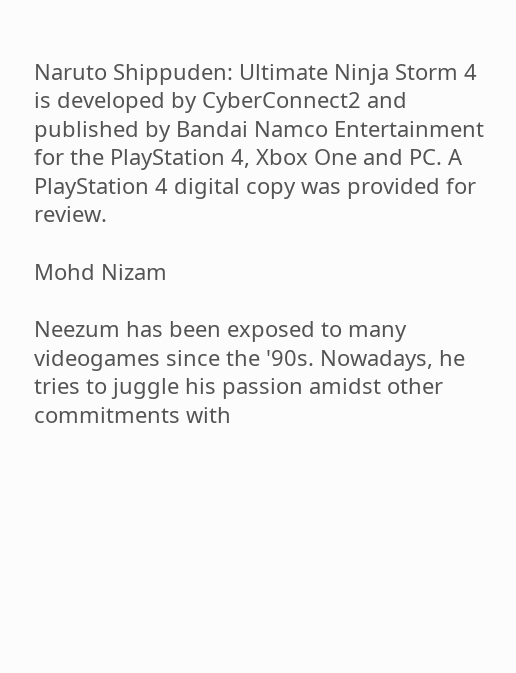Naruto Shippuden: Ultimate Ninja Storm 4 is developed by CyberConnect2 and published by Bandai Namco Entertainment for the PlayStation 4, Xbox One and PC. A PlayStation 4 digital copy was provided for review.

Mohd Nizam

Neezum has been exposed to many videogames since the '90s. Nowadays, he tries to juggle his passion amidst other commitments with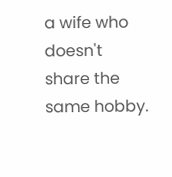a wife who doesn't share the same hobby.